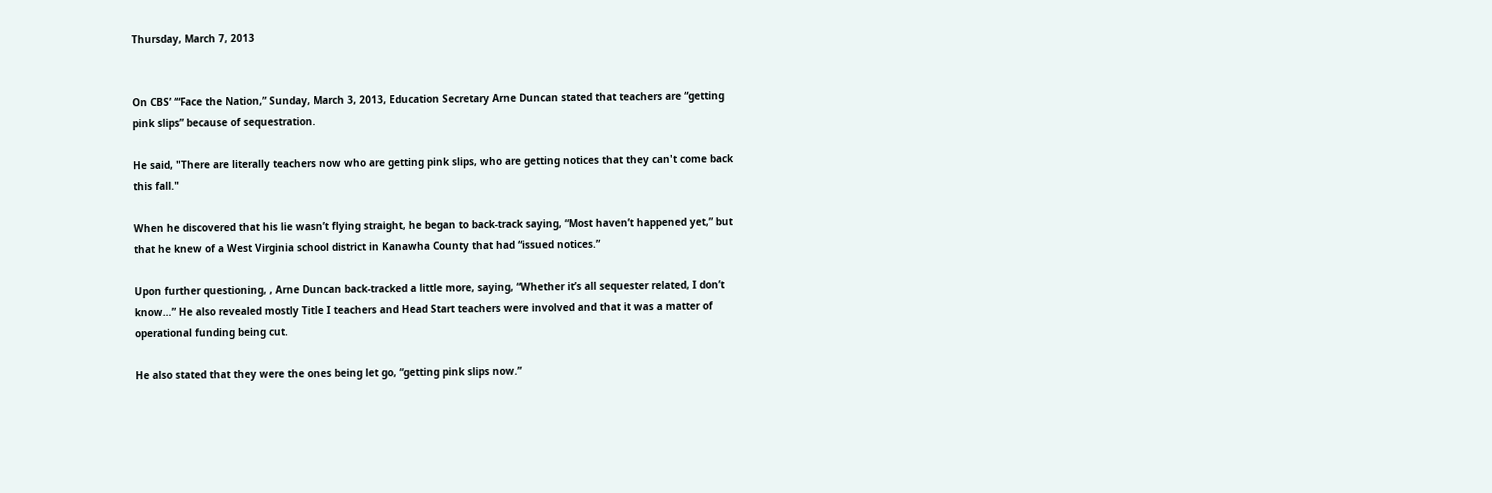Thursday, March 7, 2013


On CBS’ ‘“Face the Nation,” Sunday, March 3, 2013, Education Secretary Arne Duncan stated that teachers are “getting pink slips” because of sequestration.

He said, "There are literally teachers now who are getting pink slips, who are getting notices that they can't come back this fall."

When he discovered that his lie wasn’t flying straight, he began to back-track saying, “Most haven’t happened yet,” but that he knew of a West Virginia school district in Kanawha County that had “issued notices.”

Upon further questioning, , Arne Duncan back-tracked a little more, saying, “Whether it’s all sequester related, I don’t know…” He also revealed mostly Title I teachers and Head Start teachers were involved and that it was a matter of operational funding being cut.

He also stated that they were the ones being let go, “getting pink slips now.”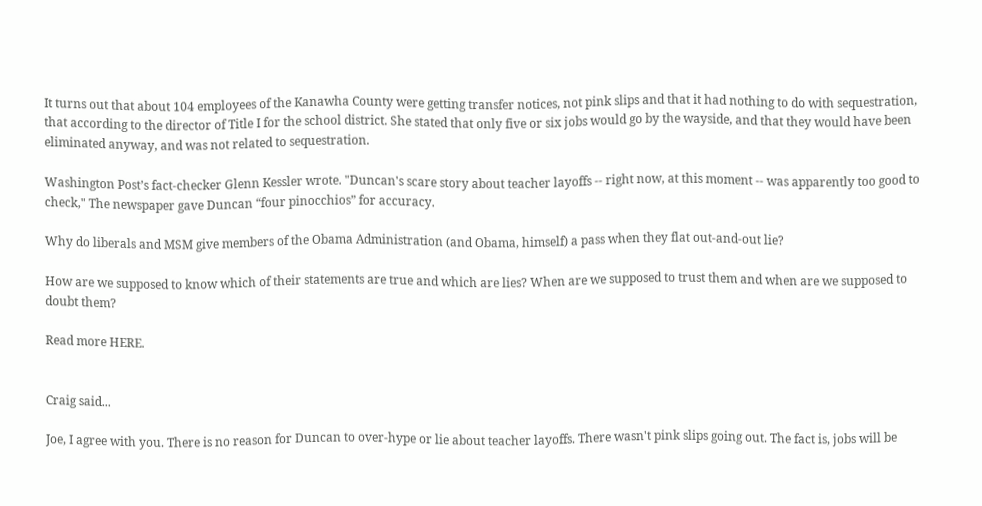It turns out that about 104 employees of the Kanawha County were getting transfer notices, not pink slips and that it had nothing to do with sequestration, that according to the director of Title I for the school district. She stated that only five or six jobs would go by the wayside, and that they would have been eliminated anyway, and was not related to sequestration.

Washington Post’s fact-checker Glenn Kessler wrote. "Duncan's scare story about teacher layoffs -- right now, at this moment -- was apparently too good to check," The newspaper gave Duncan “four pinocchios” for accuracy.

Why do liberals and MSM give members of the Obama Administration (and Obama, himself) a pass when they flat out-and-out lie?

How are we supposed to know which of their statements are true and which are lies? When are we supposed to trust them and when are we supposed to doubt them?

Read more HERE.


Craig said...

Joe, I agree with you. There is no reason for Duncan to over-hype or lie about teacher layoffs. There wasn't pink slips going out. The fact is, jobs will be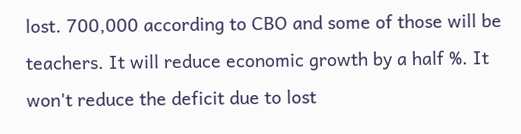lost. 700,000 according to CBO and some of those will be teachers. It will reduce economic growth by a half %. It won't reduce the deficit due to lost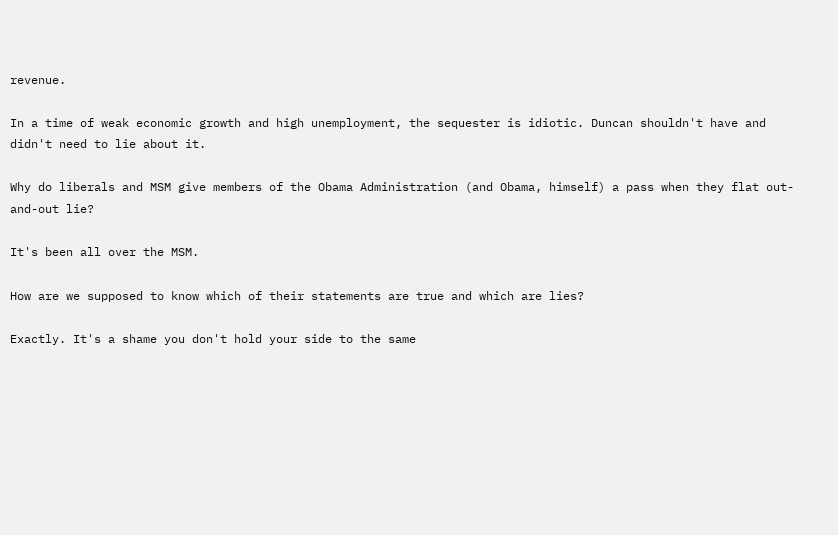revenue.

In a time of weak economic growth and high unemployment, the sequester is idiotic. Duncan shouldn't have and didn't need to lie about it.

Why do liberals and MSM give members of the Obama Administration (and Obama, himself) a pass when they flat out-and-out lie?

It's been all over the MSM.

How are we supposed to know which of their statements are true and which are lies?

Exactly. It's a shame you don't hold your side to the same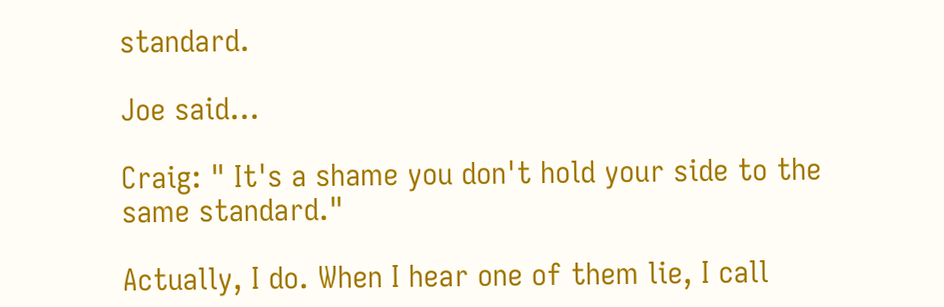standard.

Joe said...

Craig: " It's a shame you don't hold your side to the same standard."

Actually, I do. When I hear one of them lie, I call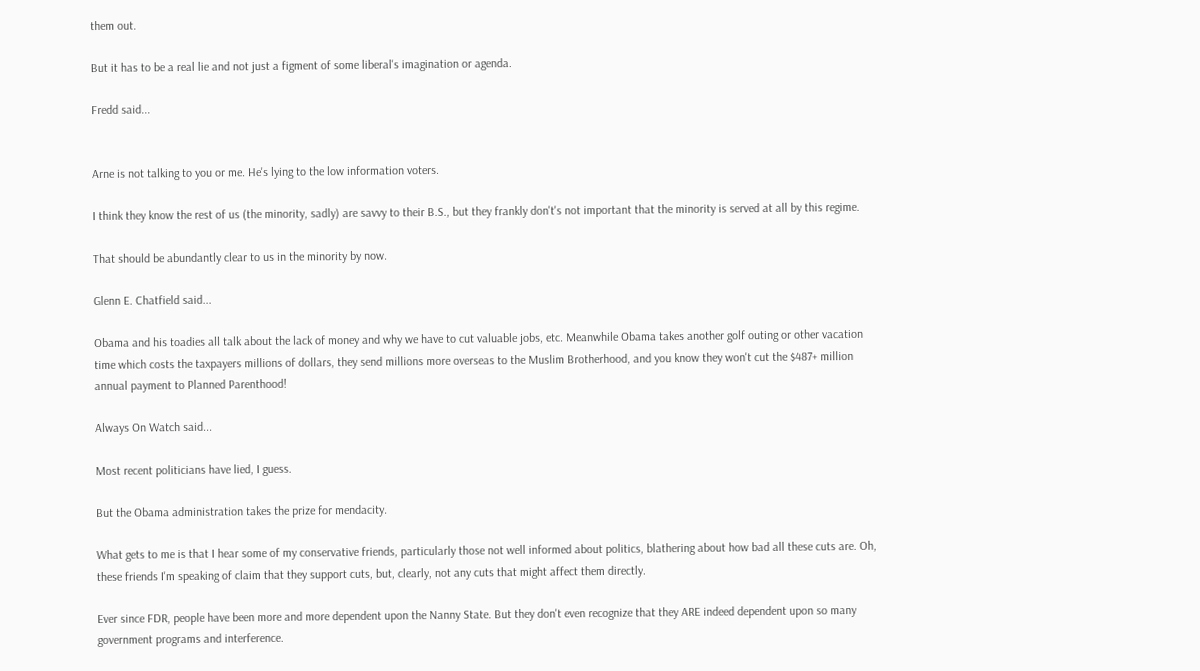them out.

But it has to be a real lie and not just a figment of some liberal's imagination or agenda.

Fredd said...


Arne is not talking to you or me. He's lying to the low information voters.

I think they know the rest of us (the minority, sadly) are savvy to their B.S., but they frankly don't's not important that the minority is served at all by this regime.

That should be abundantly clear to us in the minority by now.

Glenn E. Chatfield said...

Obama and his toadies all talk about the lack of money and why we have to cut valuable jobs, etc. Meanwhile Obama takes another golf outing or other vacation time which costs the taxpayers millions of dollars, they send millions more overseas to the Muslim Brotherhood, and you know they won't cut the $487+ million annual payment to Planned Parenthood!

Always On Watch said...

Most recent politicians have lied, I guess.

But the Obama administration takes the prize for mendacity.

What gets to me is that I hear some of my conservative friends, particularly those not well informed about politics, blathering about how bad all these cuts are. Oh, these friends I'm speaking of claim that they support cuts, but, clearly, not any cuts that might affect them directly.

Ever since FDR, people have been more and more dependent upon the Nanny State. But they don't even recognize that they ARE indeed dependent upon so many government programs and interference.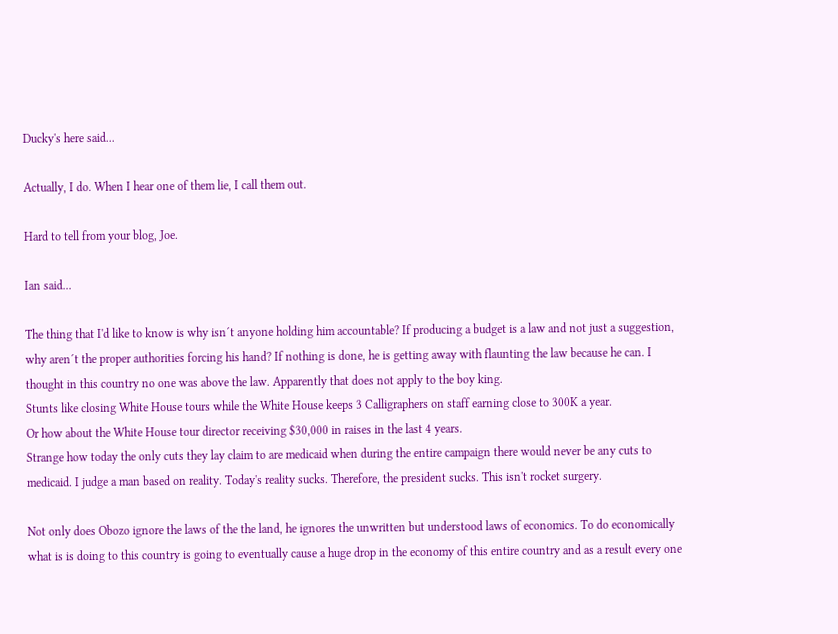Ducky's here said...

Actually, I do. When I hear one of them lie, I call them out.

Hard to tell from your blog, Joe.

Ian said...

The thing that I'd like to know is why isn´t anyone holding him accountable? If producing a budget is a law and not just a suggestion, why aren´t the proper authorities forcing his hand? If nothing is done, he is getting away with flaunting the law because he can. I thought in this country no one was above the law. Apparently that does not apply to the boy king.
Stunts like closing White House tours while the White House keeps 3 Calligraphers on staff earning close to 300K a year.
Or how about the White House tour director receiving $30,000 in raises in the last 4 years.
Strange how today the only cuts they lay claim to are medicaid when during the entire campaign there would never be any cuts to medicaid. I judge a man based on reality. Today's reality sucks. Therefore, the president sucks. This isn't rocket surgery.

Not only does Obozo ignore the laws of the the land, he ignores the unwritten but understood laws of economics. To do economically what is is doing to this country is going to eventually cause a huge drop in the economy of this entire country and as a result every one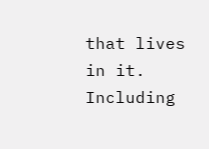that lives in it. Including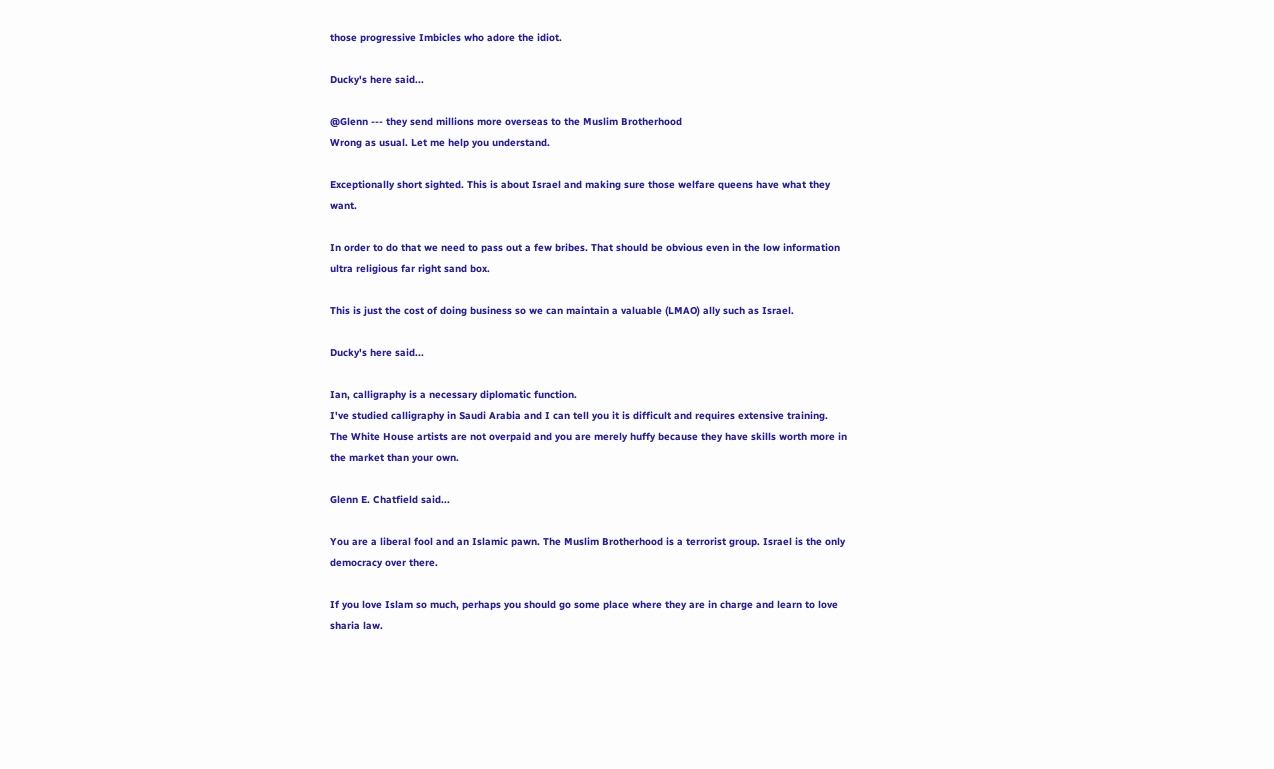those progressive Imbicles who adore the idiot.

Ducky's here said...

@Glenn --- they send millions more overseas to the Muslim Brotherhood
Wrong as usual. Let me help you understand.

Exceptionally short sighted. This is about Israel and making sure those welfare queens have what they want.

In order to do that we need to pass out a few bribes. That should be obvious even in the low information ultra religious far right sand box.

This is just the cost of doing business so we can maintain a valuable (LMAO) ally such as Israel.

Ducky's here said...

Ian, calligraphy is a necessary diplomatic function.
I've studied calligraphy in Saudi Arabia and I can tell you it is difficult and requires extensive training.
The White House artists are not overpaid and you are merely huffy because they have skills worth more in the market than your own.

Glenn E. Chatfield said...

You are a liberal fool and an Islamic pawn. The Muslim Brotherhood is a terrorist group. Israel is the only democracy over there.

If you love Islam so much, perhaps you should go some place where they are in charge and learn to love sharia law.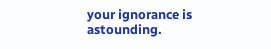your ignorance is astounding.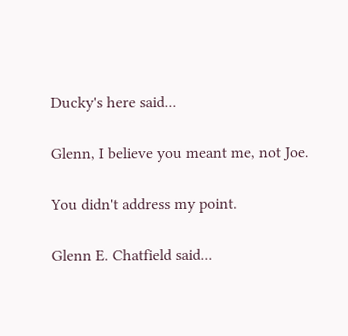Ducky's here said...

Glenn, I believe you meant me, not Joe.

You didn't address my point.

Glenn E. Chatfield said...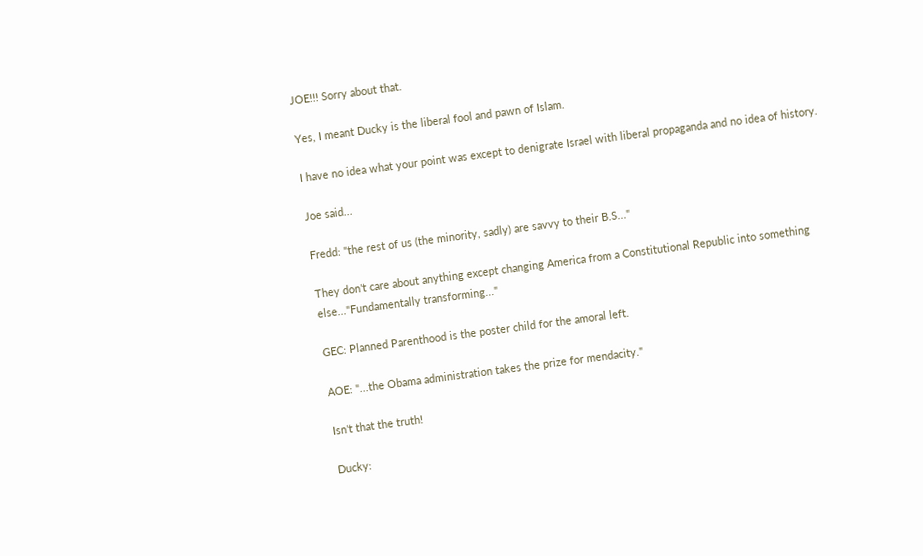JOE!!! Sorry about that.

Yes, I meant Ducky is the liberal fool and pawn of Islam.

I have no idea what your point was except to denigrate Israel with liberal propaganda and no idea of history.

Joe said...

Fredd: "the rest of us (the minority, sadly) are savvy to their B.S..."

They don't care about anything except changing America from a Constitutional Republic into something else..."Fundamentally transforming..."

GEC: Planned Parenthood is the poster child for the amoral left.

AOE: "...the Obama administration takes the prize for mendacity."

Isn't that the truth!

Ducky: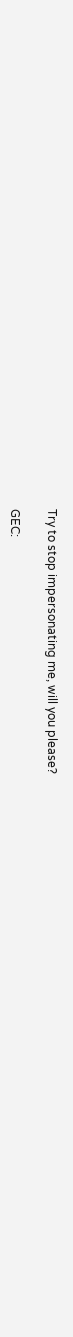Try to stop impersonating me, will you please?

GEC: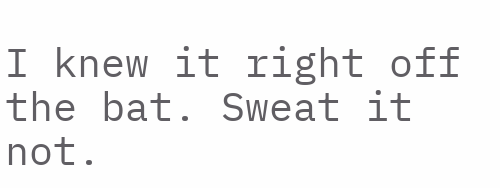I knew it right off the bat. Sweat it not.